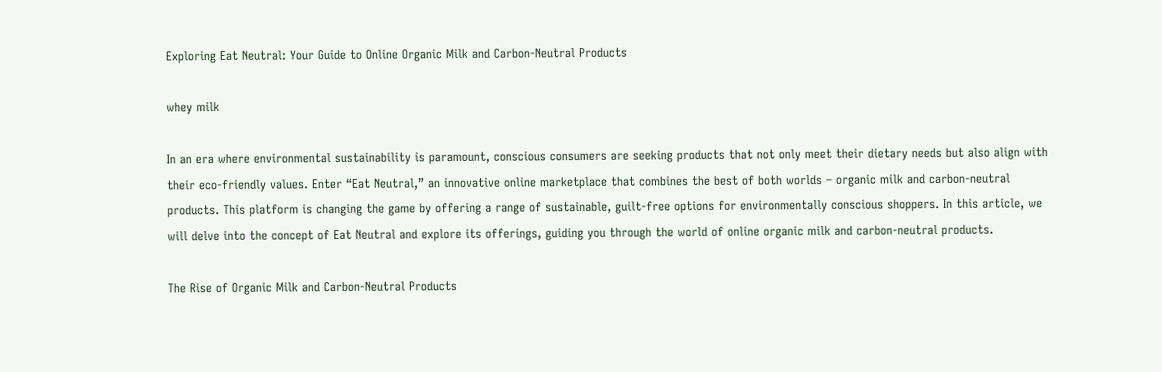Exploring Eat Neutral: Your Guide to Online Organic Milk and Carbon-Neutral Products

whey milk

In an era where environmental sustainability is paramount, conscious consumers are seeking products that not only meet their dietary needs but also align with their eco-friendly values. Enter “Eat Neutral,” an innovative online marketplace that combines the best of both worlds – organic milk and carbon-neutral products. This platform is changing the game by offering a range of sustainable, guilt-free options for environmentally conscious shoppers. In this article, we will delve into the concept of Eat Neutral and explore its offerings, guiding you through the world of online organic milk and carbon-neutral products.

The Rise of Organic Milk and Carbon-Neutral Products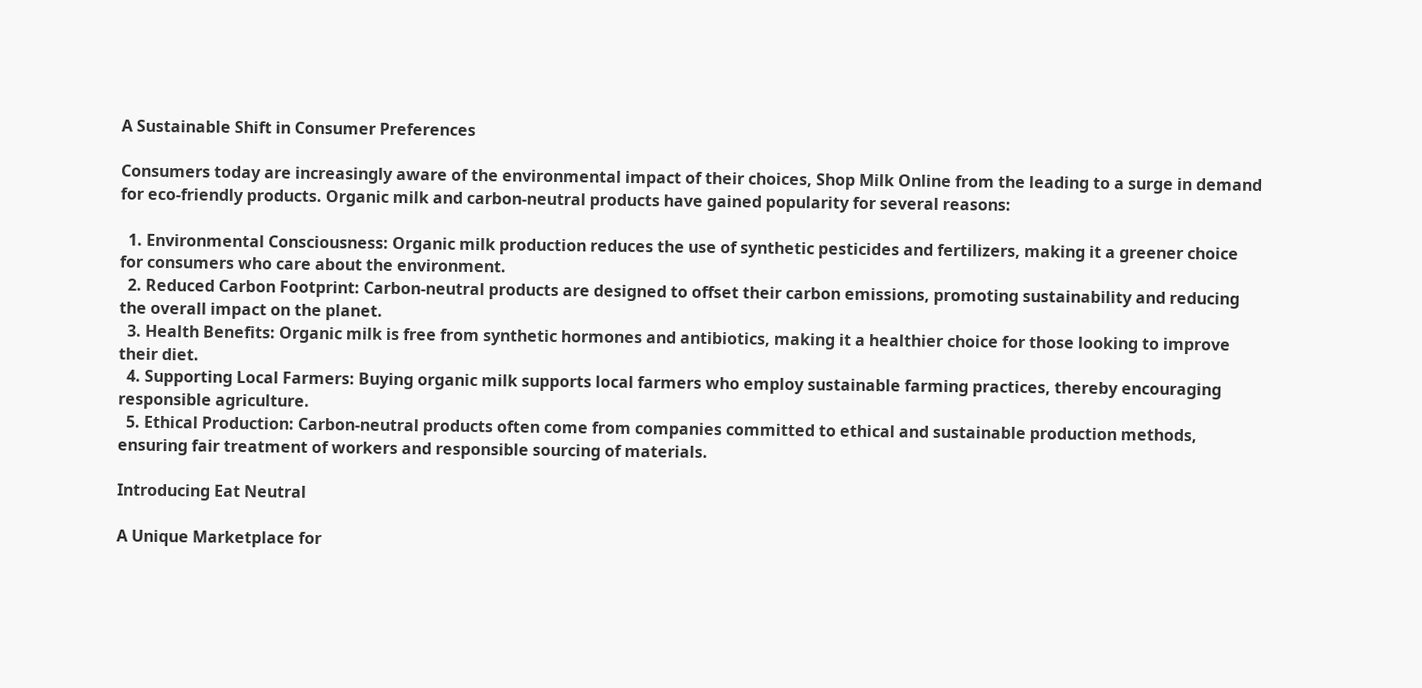A Sustainable Shift in Consumer Preferences

Consumers today are increasingly aware of the environmental impact of their choices, Shop Milk Online from the leading to a surge in demand for eco-friendly products. Organic milk and carbon-neutral products have gained popularity for several reasons:

  1. Environmental Consciousness: Organic milk production reduces the use of synthetic pesticides and fertilizers, making it a greener choice for consumers who care about the environment.
  2. Reduced Carbon Footprint: Carbon-neutral products are designed to offset their carbon emissions, promoting sustainability and reducing the overall impact on the planet.
  3. Health Benefits: Organic milk is free from synthetic hormones and antibiotics, making it a healthier choice for those looking to improve their diet.
  4. Supporting Local Farmers: Buying organic milk supports local farmers who employ sustainable farming practices, thereby encouraging responsible agriculture.
  5. Ethical Production: Carbon-neutral products often come from companies committed to ethical and sustainable production methods, ensuring fair treatment of workers and responsible sourcing of materials.

Introducing Eat Neutral

A Unique Marketplace for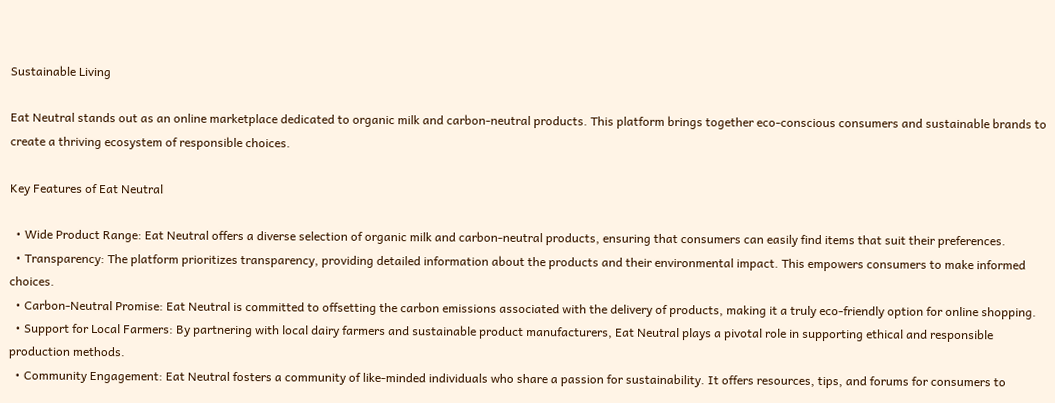Sustainable Living

Eat Neutral stands out as an online marketplace dedicated to organic milk and carbon-neutral products. This platform brings together eco-conscious consumers and sustainable brands to create a thriving ecosystem of responsible choices.

Key Features of Eat Neutral

  • Wide Product Range: Eat Neutral offers a diverse selection of organic milk and carbon-neutral products, ensuring that consumers can easily find items that suit their preferences.
  • Transparency: The platform prioritizes transparency, providing detailed information about the products and their environmental impact. This empowers consumers to make informed choices.
  • Carbon-Neutral Promise: Eat Neutral is committed to offsetting the carbon emissions associated with the delivery of products, making it a truly eco-friendly option for online shopping.
  • Support for Local Farmers: By partnering with local dairy farmers and sustainable product manufacturers, Eat Neutral plays a pivotal role in supporting ethical and responsible production methods.
  • Community Engagement: Eat Neutral fosters a community of like-minded individuals who share a passion for sustainability. It offers resources, tips, and forums for consumers to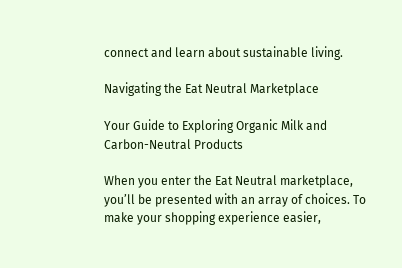connect and learn about sustainable living.

Navigating the Eat Neutral Marketplace

Your Guide to Exploring Organic Milk and Carbon-Neutral Products

When you enter the Eat Neutral marketplace, you’ll be presented with an array of choices. To make your shopping experience easier,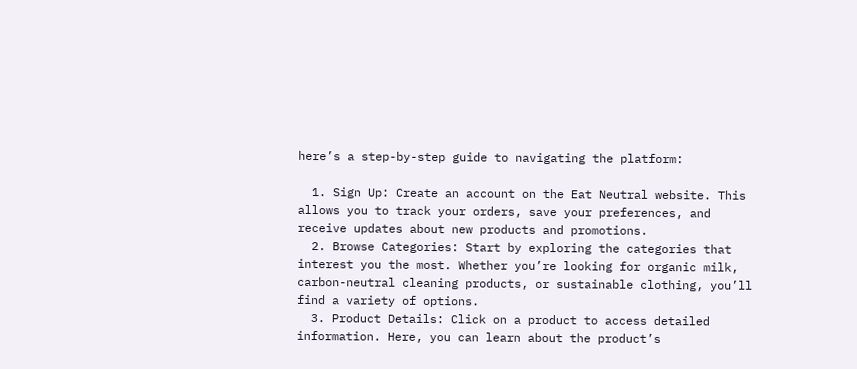here’s a step-by-step guide to navigating the platform:

  1. Sign Up: Create an account on the Eat Neutral website. This allows you to track your orders, save your preferences, and receive updates about new products and promotions.
  2. Browse Categories: Start by exploring the categories that interest you the most. Whether you’re looking for organic milk, carbon-neutral cleaning products, or sustainable clothing, you’ll find a variety of options.
  3. Product Details: Click on a product to access detailed information. Here, you can learn about the product’s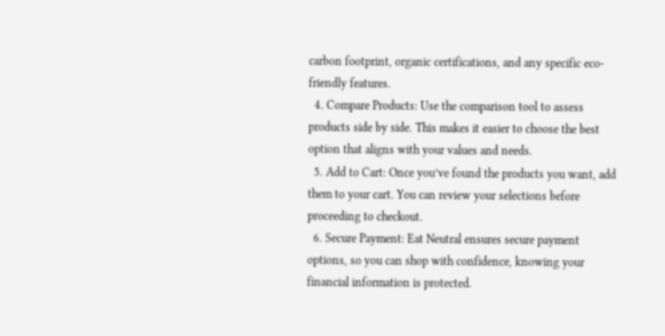carbon footprint, organic certifications, and any specific eco-friendly features.
  4. Compare Products: Use the comparison tool to assess products side by side. This makes it easier to choose the best option that aligns with your values and needs.
  5. Add to Cart: Once you’ve found the products you want, add them to your cart. You can review your selections before proceeding to checkout.
  6. Secure Payment: Eat Neutral ensures secure payment options, so you can shop with confidence, knowing your financial information is protected.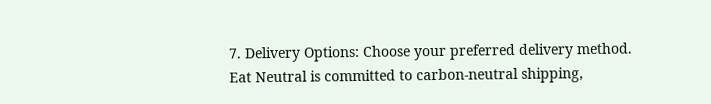7. Delivery Options: Choose your preferred delivery method. Eat Neutral is committed to carbon-neutral shipping,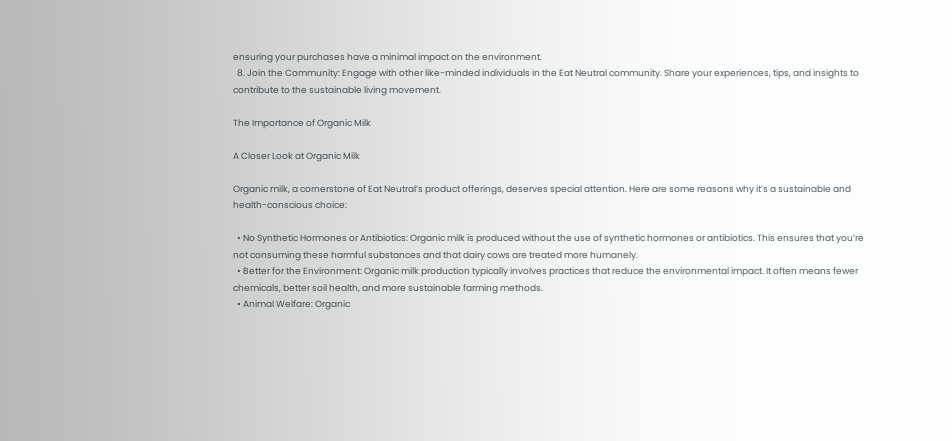ensuring your purchases have a minimal impact on the environment.
  8. Join the Community: Engage with other like-minded individuals in the Eat Neutral community. Share your experiences, tips, and insights to contribute to the sustainable living movement.

The Importance of Organic Milk

A Closer Look at Organic Milk

Organic milk, a cornerstone of Eat Neutral’s product offerings, deserves special attention. Here are some reasons why it’s a sustainable and health-conscious choice:

  • No Synthetic Hormones or Antibiotics: Organic milk is produced without the use of synthetic hormones or antibiotics. This ensures that you’re not consuming these harmful substances and that dairy cows are treated more humanely.
  • Better for the Environment: Organic milk production typically involves practices that reduce the environmental impact. It often means fewer chemicals, better soil health, and more sustainable farming methods.
  • Animal Welfare: Organic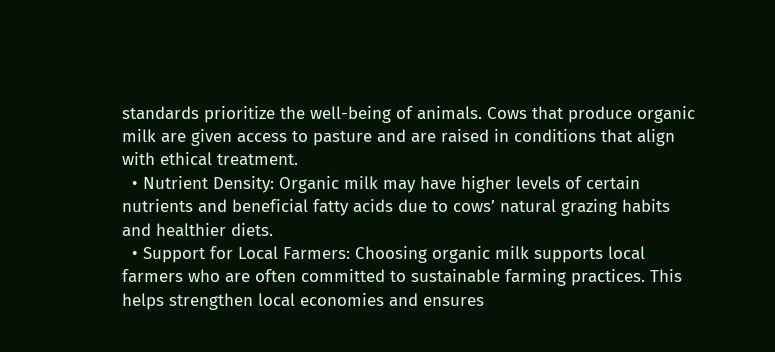standards prioritize the well-being of animals. Cows that produce organic milk are given access to pasture and are raised in conditions that align with ethical treatment.
  • Nutrient Density: Organic milk may have higher levels of certain nutrients and beneficial fatty acids due to cows’ natural grazing habits and healthier diets.
  • Support for Local Farmers: Choosing organic milk supports local farmers who are often committed to sustainable farming practices. This helps strengthen local economies and ensures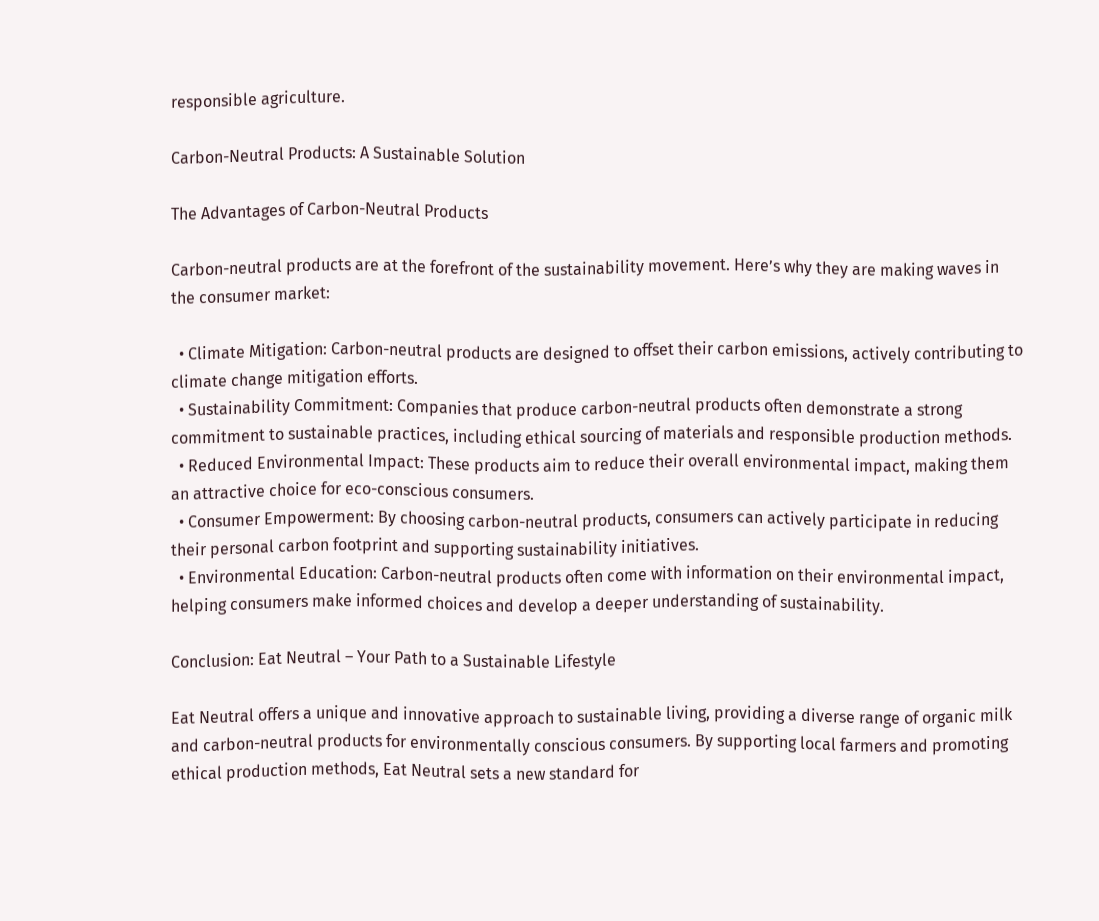responsible agriculture.

Carbon-Neutral Products: A Sustainable Solution

The Advantages of Carbon-Neutral Products

Carbon-neutral products are at the forefront of the sustainability movement. Here’s why they are making waves in the consumer market:

  • Climate Mitigation: Carbon-neutral products are designed to offset their carbon emissions, actively contributing to climate change mitigation efforts.
  • Sustainability Commitment: Companies that produce carbon-neutral products often demonstrate a strong commitment to sustainable practices, including ethical sourcing of materials and responsible production methods.
  • Reduced Environmental Impact: These products aim to reduce their overall environmental impact, making them an attractive choice for eco-conscious consumers.
  • Consumer Empowerment: By choosing carbon-neutral products, consumers can actively participate in reducing their personal carbon footprint and supporting sustainability initiatives.
  • Environmental Education: Carbon-neutral products often come with information on their environmental impact, helping consumers make informed choices and develop a deeper understanding of sustainability.

Conclusion: Eat Neutral – Your Path to a Sustainable Lifestyle

Eat Neutral offers a unique and innovative approach to sustainable living, providing a diverse range of organic milk and carbon-neutral products for environmentally conscious consumers. By supporting local farmers and promoting ethical production methods, Eat Neutral sets a new standard for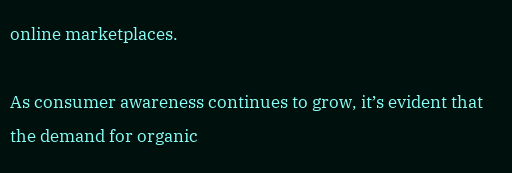online marketplaces.

As consumer awareness continues to grow, it’s evident that the demand for organic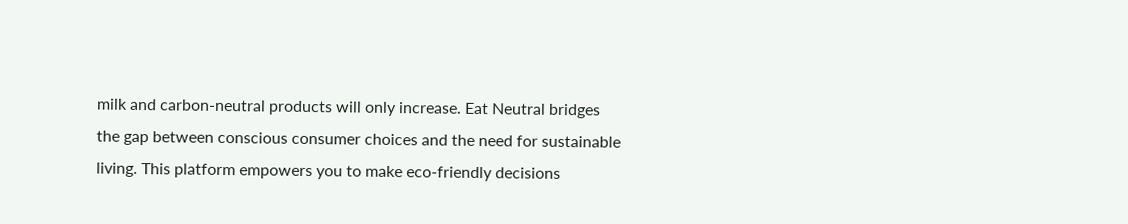milk and carbon-neutral products will only increase. Eat Neutral bridges the gap between conscious consumer choices and the need for sustainable living. This platform empowers you to make eco-friendly decisions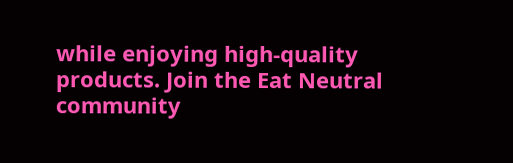while enjoying high-quality products. Join the Eat Neutral community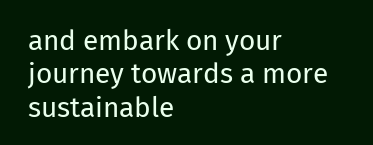and embark on your journey towards a more sustainable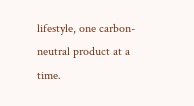lifestyle, one carbon-neutral product at a time.